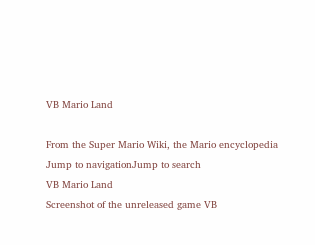VB Mario Land

From the Super Mario Wiki, the Mario encyclopedia
Jump to navigationJump to search
VB Mario Land
Screenshot of the unreleased game VB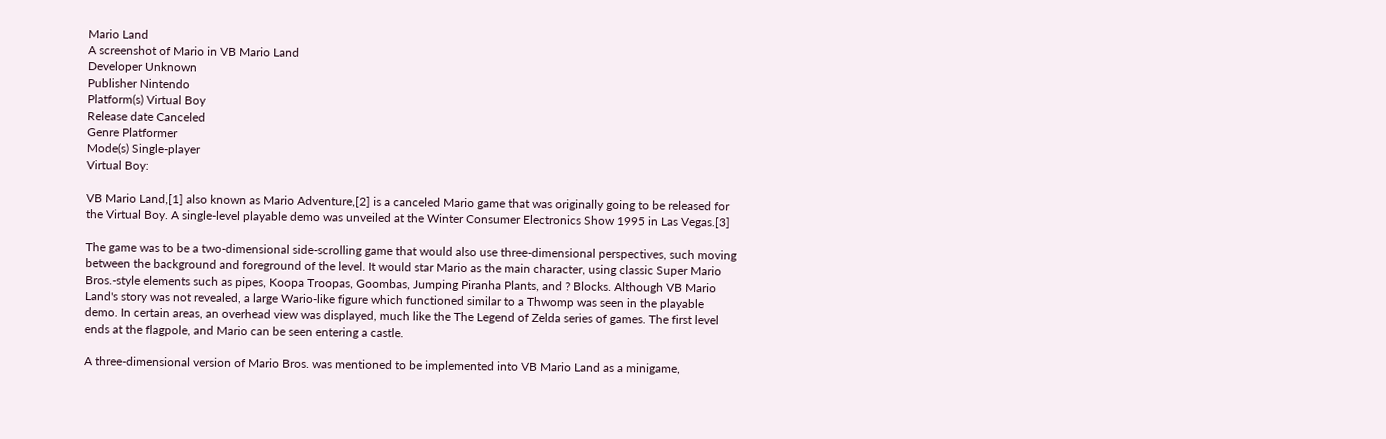Mario Land
A screenshot of Mario in VB Mario Land
Developer Unknown
Publisher Nintendo
Platform(s) Virtual Boy
Release date Canceled
Genre Platformer
Mode(s) Single-player
Virtual Boy:

VB Mario Land,[1] also known as Mario Adventure,[2] is a canceled Mario game that was originally going to be released for the Virtual Boy. A single-level playable demo was unveiled at the Winter Consumer Electronics Show 1995 in Las Vegas.[3]

The game was to be a two-dimensional side-scrolling game that would also use three-dimensional perspectives, such moving between the background and foreground of the level. It would star Mario as the main character, using classic Super Mario Bros.-style elements such as pipes, Koopa Troopas, Goombas, Jumping Piranha Plants, and ? Blocks. Although VB Mario Land's story was not revealed, a large Wario-like figure which functioned similar to a Thwomp was seen in the playable demo. In certain areas, an overhead view was displayed, much like the The Legend of Zelda series of games. The first level ends at the flagpole, and Mario can be seen entering a castle.

A three-dimensional version of Mario Bros. was mentioned to be implemented into VB Mario Land as a minigame,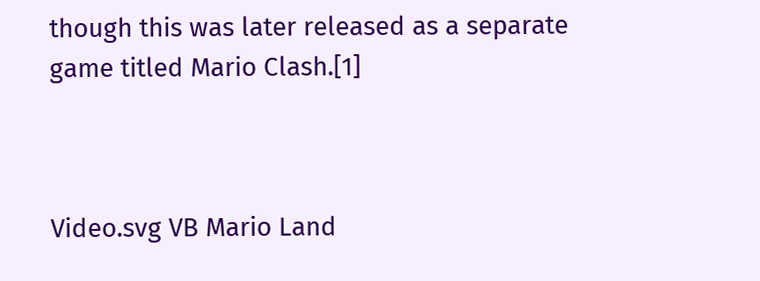though this was later released as a separate game titled Mario Clash.[1]



Video.svg VB Mario Land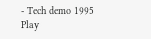- Tech demo 1995
Play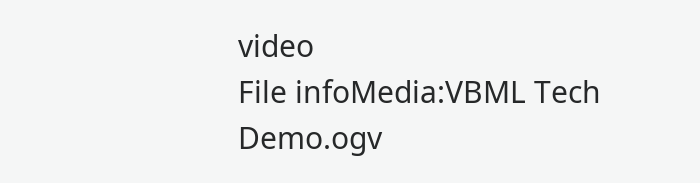video
File infoMedia:VBML Tech Demo.ogv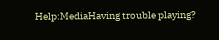Help:MediaHaving trouble playing?